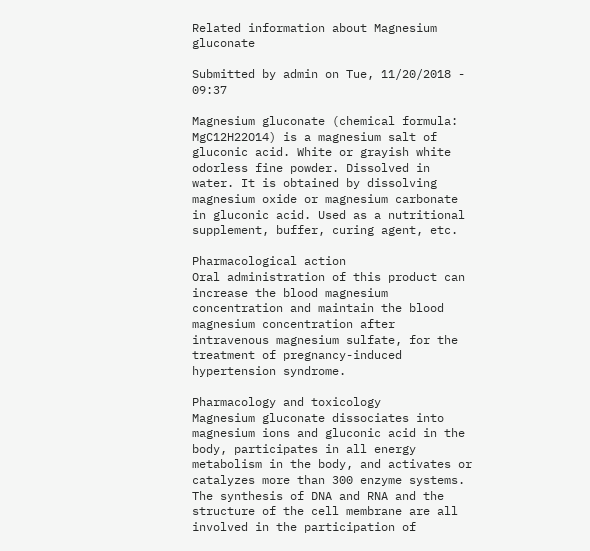Related information about Magnesium gluconate

Submitted by admin on Tue, 11/20/2018 - 09:37

Magnesium gluconate (chemical formula: MgC12H22O14) is a magnesium salt of gluconic acid. White or grayish white odorless fine powder. Dissolved in water. It is obtained by dissolving magnesium oxide or magnesium carbonate in gluconic acid. Used as a nutritional supplement, buffer, curing agent, etc.

Pharmacological action
Oral administration of this product can increase the blood magnesium concentration and maintain the blood magnesium concentration after intravenous magnesium sulfate, for the treatment of pregnancy-induced hypertension syndrome.

Pharmacology and toxicology
Magnesium gluconate dissociates into magnesium ions and gluconic acid in the body, participates in all energy metabolism in the body, and activates or catalyzes more than 300 enzyme systems. The synthesis of DNA and RNA and the structure of the cell membrane are all involved in the participation of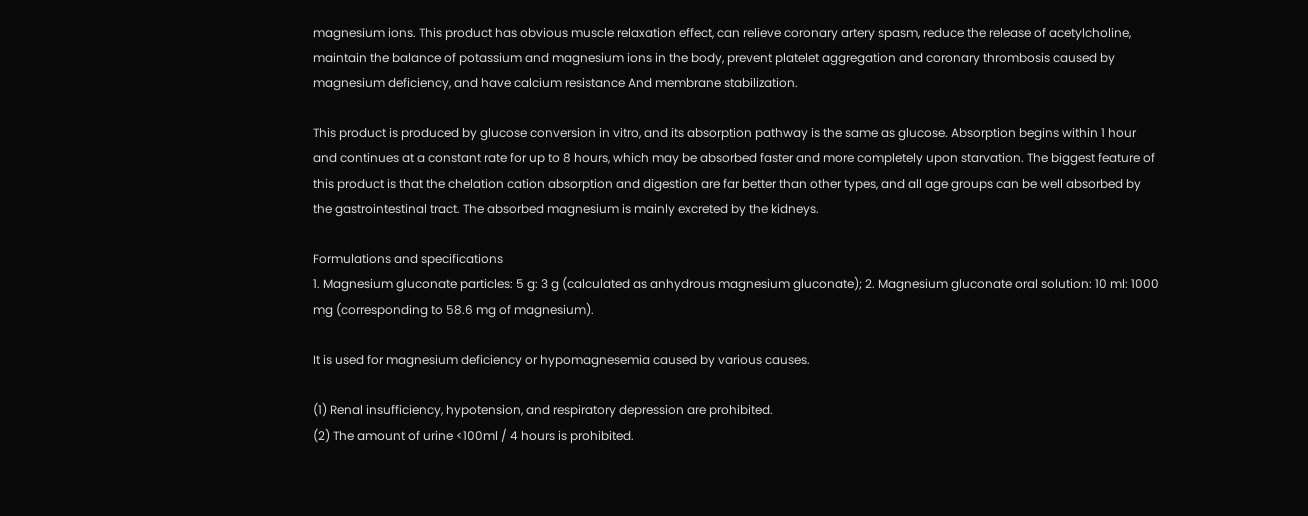magnesium ions. This product has obvious muscle relaxation effect, can relieve coronary artery spasm, reduce the release of acetylcholine, maintain the balance of potassium and magnesium ions in the body, prevent platelet aggregation and coronary thrombosis caused by magnesium deficiency, and have calcium resistance And membrane stabilization.

This product is produced by glucose conversion in vitro, and its absorption pathway is the same as glucose. Absorption begins within 1 hour and continues at a constant rate for up to 8 hours, which may be absorbed faster and more completely upon starvation. The biggest feature of this product is that the chelation cation absorption and digestion are far better than other types, and all age groups can be well absorbed by the gastrointestinal tract. The absorbed magnesium is mainly excreted by the kidneys.

Formulations and specifications
1. Magnesium gluconate particles: 5 g: 3 g (calculated as anhydrous magnesium gluconate); 2. Magnesium gluconate oral solution: 10 ml: 1000 mg (corresponding to 58.6 mg of magnesium).

It is used for magnesium deficiency or hypomagnesemia caused by various causes.

(1) Renal insufficiency, hypotension, and respiratory depression are prohibited.
(2) The amount of urine <100ml / 4 hours is prohibited.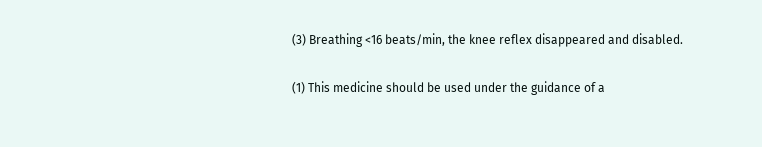(3) Breathing <16 beats/min, the knee reflex disappeared and disabled.

(1) This medicine should be used under the guidance of a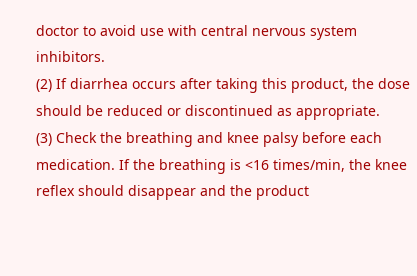doctor to avoid use with central nervous system inhibitors.
(2) If diarrhea occurs after taking this product, the dose should be reduced or discontinued as appropriate.
(3) Check the breathing and knee palsy before each medication. If the breathing is <16 times/min, the knee reflex should disappear and the product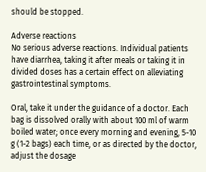should be stopped.

Adverse reactions
No serious adverse reactions. Individual patients have diarrhea, taking it after meals or taking it in divided doses has a certain effect on alleviating gastrointestinal symptoms.

Oral, take it under the guidance of a doctor. Each bag is dissolved orally with about 100 ml of warm boiled water; once every morning and evening, 5-10 g (1-2 bags) each time, or as directed by the doctor, adjust the dosage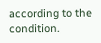according to the condition.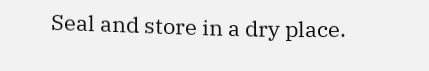Seal and store in a dry place.